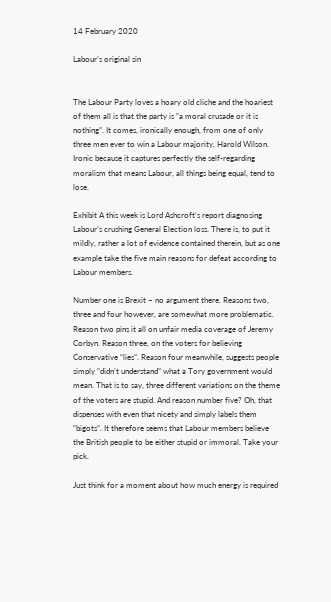14 February 2020

Labour’s original sin


The Labour Party loves a hoary old cliche and the hoariest of them all is that the party is “a moral crusade or it is nothing”. It comes, ironically enough, from one of only three men ever to win a Labour majority, Harold Wilson. Ironic because it captures perfectly the self-regarding moralism that means Labour, all things being equal, tend to lose.

Exhibit A this week is Lord Ashcroft’s report diagnosing Labour’s crushing General Election loss. There is, to put it mildly, rather a lot of evidence contained therein, but as one example take the five main reasons for defeat according to Labour members.

Number one is Brexit – no argument there. Reasons two, three and four however, are somewhat more problematic. Reason two pins it all on unfair media coverage of Jeremy Corbyn. Reason three, on the voters for believing Conservative “lies”. Reason four meanwhile, suggests people simply “didn’t understand” what a Tory government would mean. That is to say, three different variations on the theme of the voters are stupid. And reason number five? Oh, that dispenses with even that nicety and simply labels them “bigots”. It therefore seems that Labour members believe the British people to be either stupid or immoral. Take your pick.

Just think for a moment about how much energy is required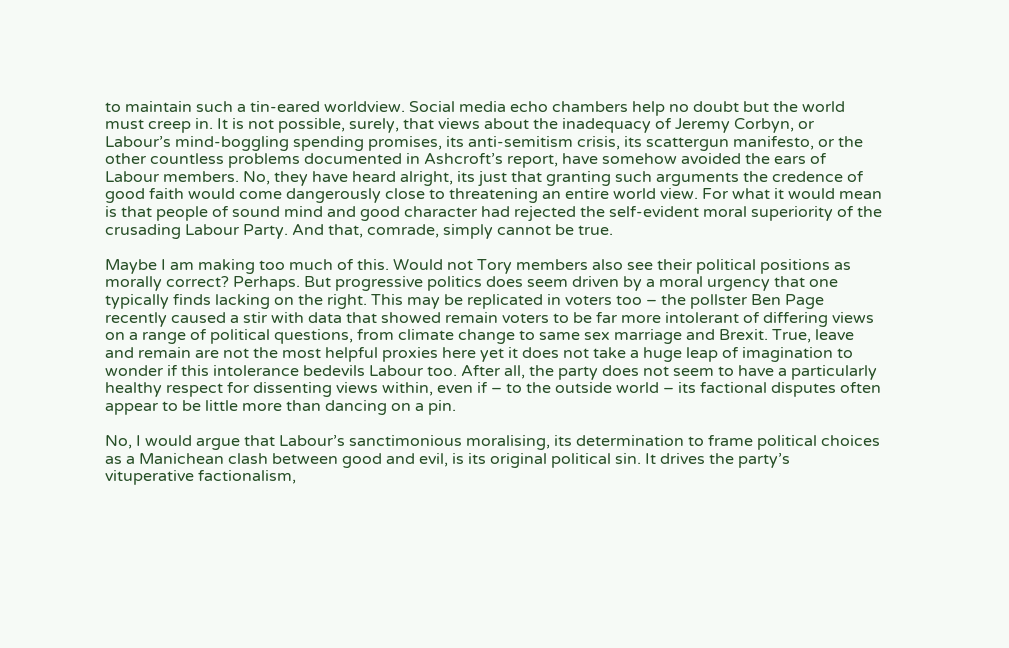to maintain such a tin-eared worldview. Social media echo chambers help no doubt but the world must creep in. It is not possible, surely, that views about the inadequacy of Jeremy Corbyn, or Labour’s mind-boggling spending promises, its anti-semitism crisis, its scattergun manifesto, or the other countless problems documented in Ashcroft’s report, have somehow avoided the ears of Labour members. No, they have heard alright, its just that granting such arguments the credence of good faith would come dangerously close to threatening an entire world view. For what it would mean is that people of sound mind and good character had rejected the self-evident moral superiority of the crusading Labour Party. And that, comrade, simply cannot be true.

Maybe I am making too much of this. Would not Tory members also see their political positions as morally correct? Perhaps. But progressive politics does seem driven by a moral urgency that one typically finds lacking on the right. This may be replicated in voters too – the pollster Ben Page recently caused a stir with data that showed remain voters to be far more intolerant of differing views on a range of political questions, from climate change to same sex marriage and Brexit. True, leave and remain are not the most helpful proxies here yet it does not take a huge leap of imagination to wonder if this intolerance bedevils Labour too. After all, the party does not seem to have a particularly healthy respect for dissenting views within, even if – to the outside world – its factional disputes often appear to be little more than dancing on a pin.

No, I would argue that Labour’s sanctimonious moralising, its determination to frame political choices as a Manichean clash between good and evil, is its original political sin. It drives the party’s vituperative factionalism,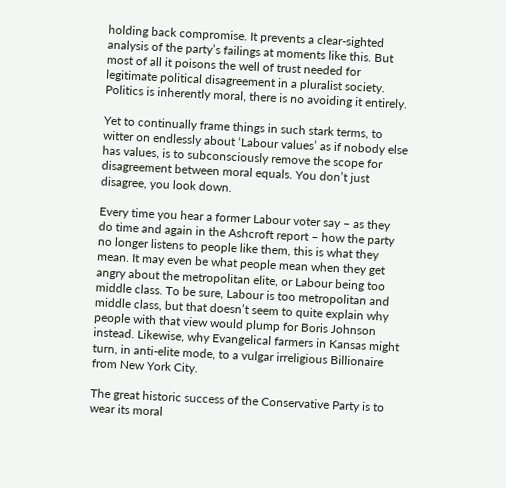holding back compromise. It prevents a clear-sighted analysis of the party’s failings at moments like this. But most of all it poisons the well of trust needed for legitimate political disagreement in a pluralist society. Politics is inherently moral, there is no avoiding it entirely.

Yet to continually frame things in such stark terms, to witter on endlessly about ‘Labour values’ as if nobody else has values, is to subconsciously remove the scope for disagreement between moral equals. You don’t just disagree, you look down.

Every time you hear a former Labour voter say – as they do time and again in the Ashcroft report – how the party no longer listens to people like them, this is what they mean. It may even be what people mean when they get angry about the metropolitan elite, or Labour being too middle class. To be sure, Labour is too metropolitan and middle class, but that doesn’t seem to quite explain why people with that view would plump for Boris Johnson instead. Likewise, why Evangelical farmers in Kansas might turn, in anti-elite mode, to a vulgar irreligious Billionaire from New York City.

The great historic success of the Conservative Party is to wear its moral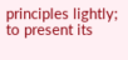principles lightly; to present its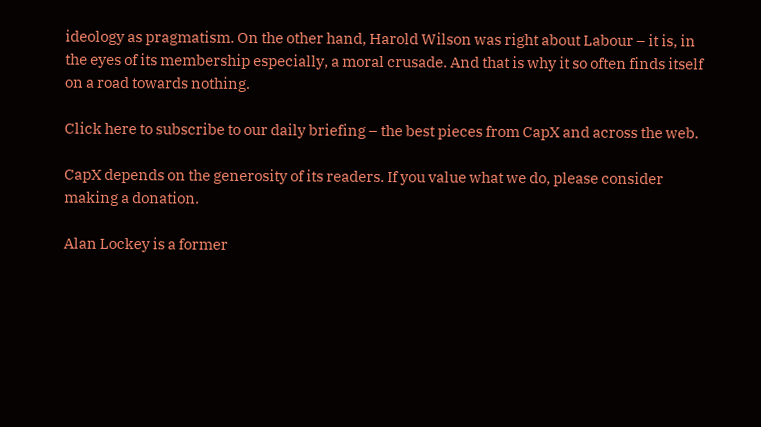ideology as pragmatism. On the other hand, Harold Wilson was right about Labour – it is, in the eyes of its membership especially, a moral crusade. And that is why it so often finds itself on a road towards nothing.

Click here to subscribe to our daily briefing – the best pieces from CapX and across the web.

CapX depends on the generosity of its readers. If you value what we do, please consider making a donation.

Alan Lockey is a former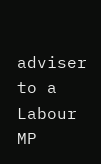adviser to a Labour MP